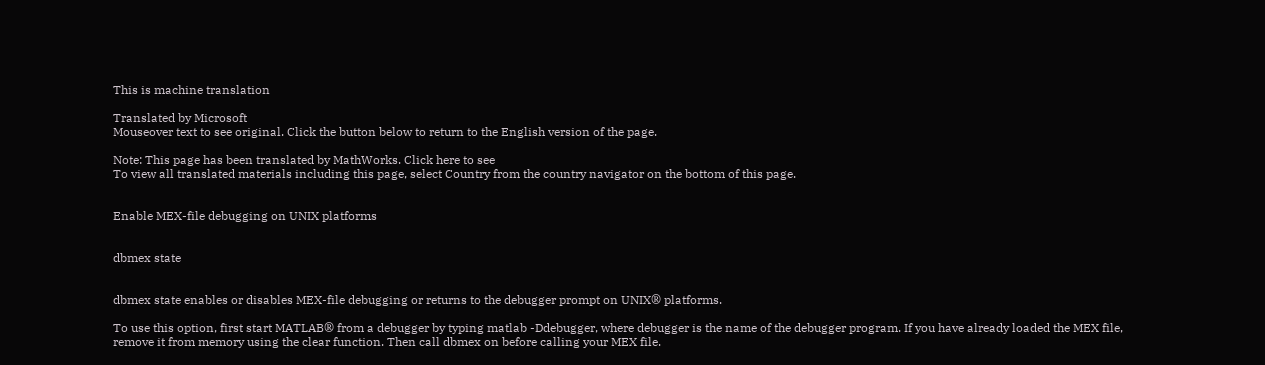This is machine translation

Translated by Microsoft
Mouseover text to see original. Click the button below to return to the English version of the page.

Note: This page has been translated by MathWorks. Click here to see
To view all translated materials including this page, select Country from the country navigator on the bottom of this page.


Enable MEX-file debugging on UNIX platforms


dbmex state


dbmex state enables or disables MEX-file debugging or returns to the debugger prompt on UNIX® platforms.

To use this option, first start MATLAB® from a debugger by typing matlab -Ddebugger, where debugger is the name of the debugger program. If you have already loaded the MEX file, remove it from memory using the clear function. Then call dbmex on before calling your MEX file.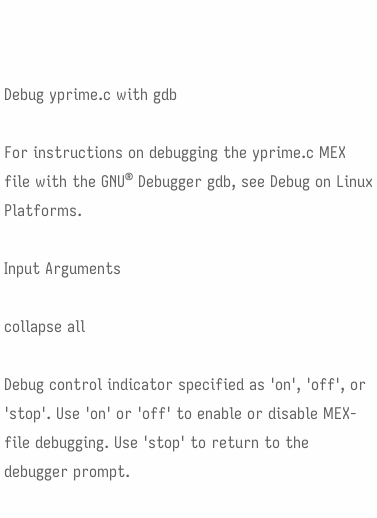Debug yprime.c with gdb

For instructions on debugging the yprime.c MEX file with the GNU® Debugger gdb, see Debug on Linux Platforms.

Input Arguments

collapse all

Debug control indicator specified as 'on', 'off', or 'stop'. Use 'on' or 'off' to enable or disable MEX-file debugging. Use 'stop' to return to the debugger prompt.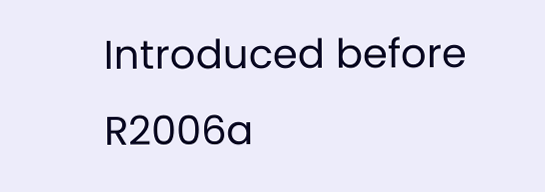Introduced before R2006a